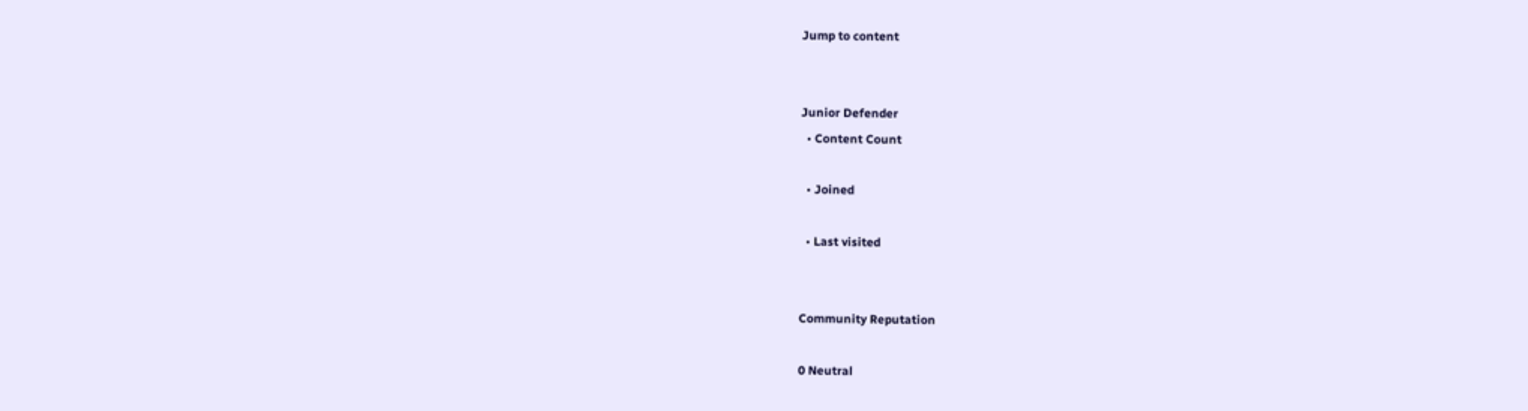Jump to content


Junior Defender
  • Content Count

  • Joined

  • Last visited


Community Reputation

0 Neutral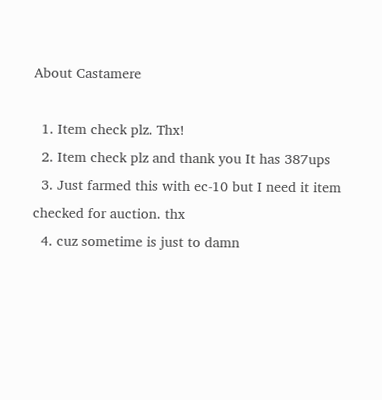About Castamere

  1. Item check plz. Thx!
  2. Item check plz and thank you It has 387ups
  3. Just farmed this with ec-10 but I need it item checked for auction. thx
  4. cuz sometime is just to damn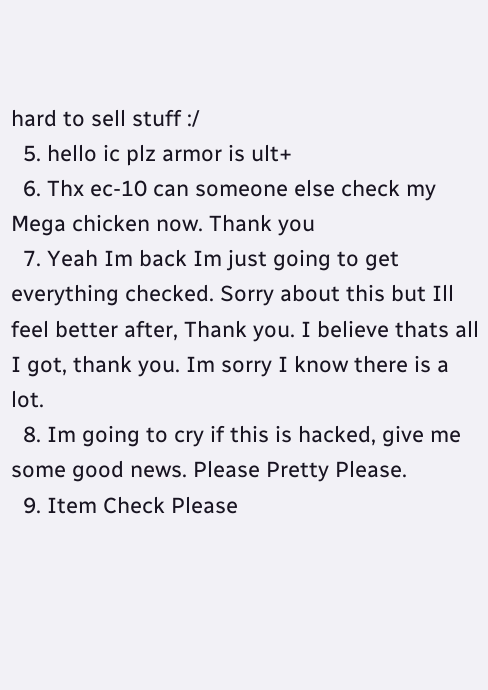hard to sell stuff :/
  5. hello ic plz armor is ult+
  6. Thx ec-10 can someone else check my Mega chicken now. Thank you
  7. Yeah Im back Im just going to get everything checked. Sorry about this but Ill feel better after, Thank you. I believe thats all I got, thank you. Im sorry I know there is a lot.
  8. Im going to cry if this is hacked, give me some good news. Please Pretty Please.
  9. Item Check Please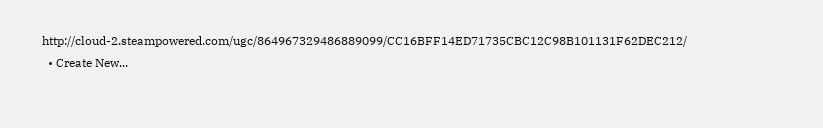http://cloud-2.steampowered.com/ugc/864967329486889099/CC16BFF14ED71735CBC12C98B101131F62DEC212/
  • Create New...